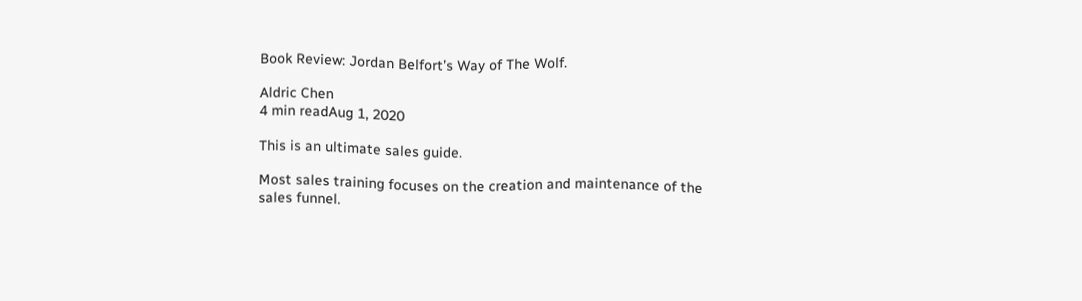Book Review: Jordan Belfort’s Way of The Wolf.

Aldric Chen
4 min readAug 1, 2020

This is an ultimate sales guide.

Most sales training focuses on the creation and maintenance of the sales funnel.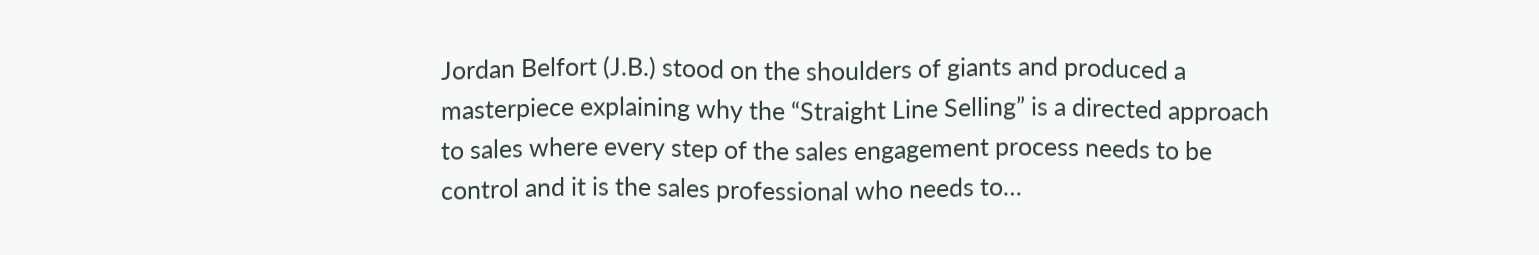Jordan Belfort (J.B.) stood on the shoulders of giants and produced a masterpiece explaining why the “Straight Line Selling” is a directed approach to sales where every step of the sales engagement process needs to be control and it is the sales professional who needs to…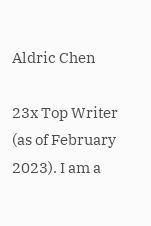Aldric Chen

23x Top Writer (as of February 2023). I am a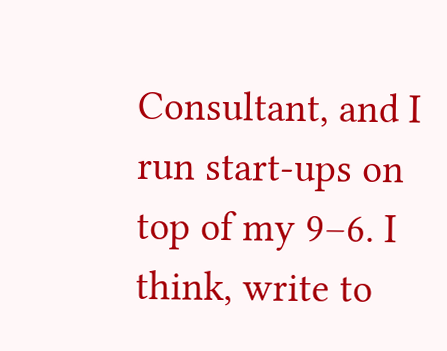Consultant, and I run start-ups on top of my 9–6. I think, write to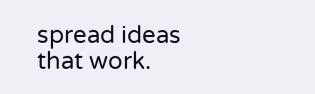spread ideas that work.